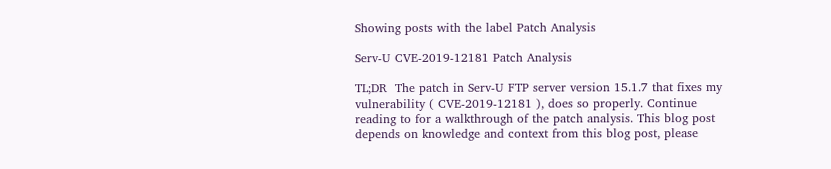Showing posts with the label Patch Analysis

Serv-U CVE-2019-12181 Patch Analysis

TL;DR  The patch in Serv-U FTP server version 15.1.7 that fixes my vulnerability ( CVE-2019-12181 ), does so properly. Continue reading to for a walkthrough of the patch analysis. This blog post depends on knowledge and context from this blog post, please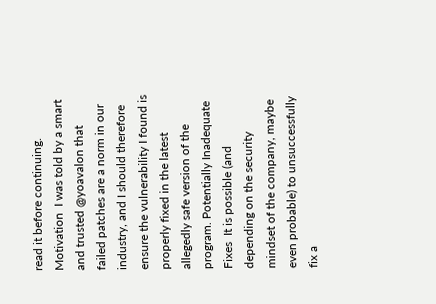read it before continuing. Motivation  I was told by a smart and trusted @yoavalon that failed patches are a norm in our industry, and I should therefore ensure the vulnerability I found is properly fixed in the latest allegedly safe version of the program. Potentially Inadequate Fixes  It is possible (and depending on the security mindset of the company, maybe even probable) to unsuccessfully fix a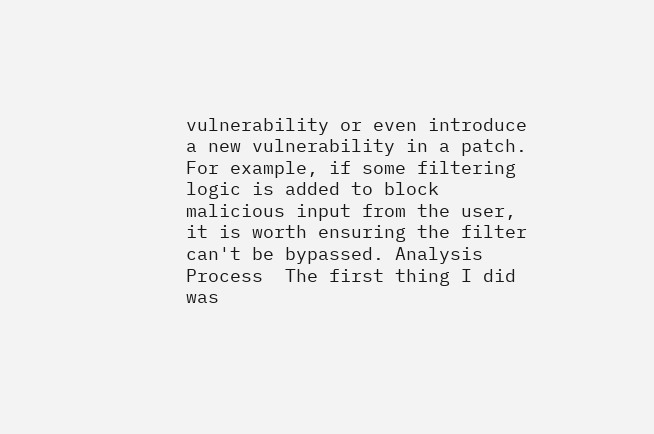vulnerability or even introduce a new vulnerability in a patch. For example, if some filtering logic is added to block malicious input from the user, it is worth ensuring the filter can't be bypassed. Analysis Process  The first thing I did was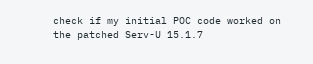check if my initial POC code worked on the patched Serv-U 15.1.7